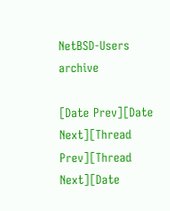NetBSD-Users archive

[Date Prev][Date Next][Thread Prev][Thread Next][Date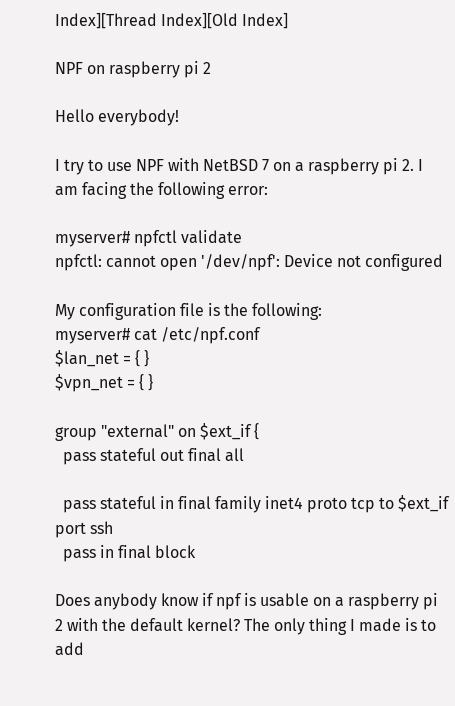Index][Thread Index][Old Index]

NPF on raspberry pi 2

Hello everybody!

I try to use NPF with NetBSD 7 on a raspberry pi 2. I am facing the following error:

myserver# npfctl validate
npfctl: cannot open '/dev/npf': Device not configured

My configuration file is the following:
myserver# cat /etc/npf.conf
$lan_net = { }
$vpn_net = { }

group "external" on $ext_if {
  pass stateful out final all

  pass stateful in final family inet4 proto tcp to $ext_if port ssh
  pass in final block

Does anybody know if npf is usable on a raspberry pi 2 with the default kernel? The only thing I made is to add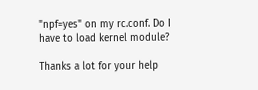"npf=yes" on my rc.conf. Do I have to load kernel module?

Thanks a lot for your help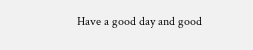Have a good day and good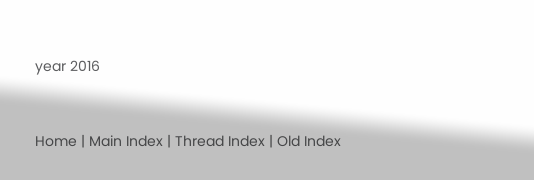year 2016


Home | Main Index | Thread Index | Old Index